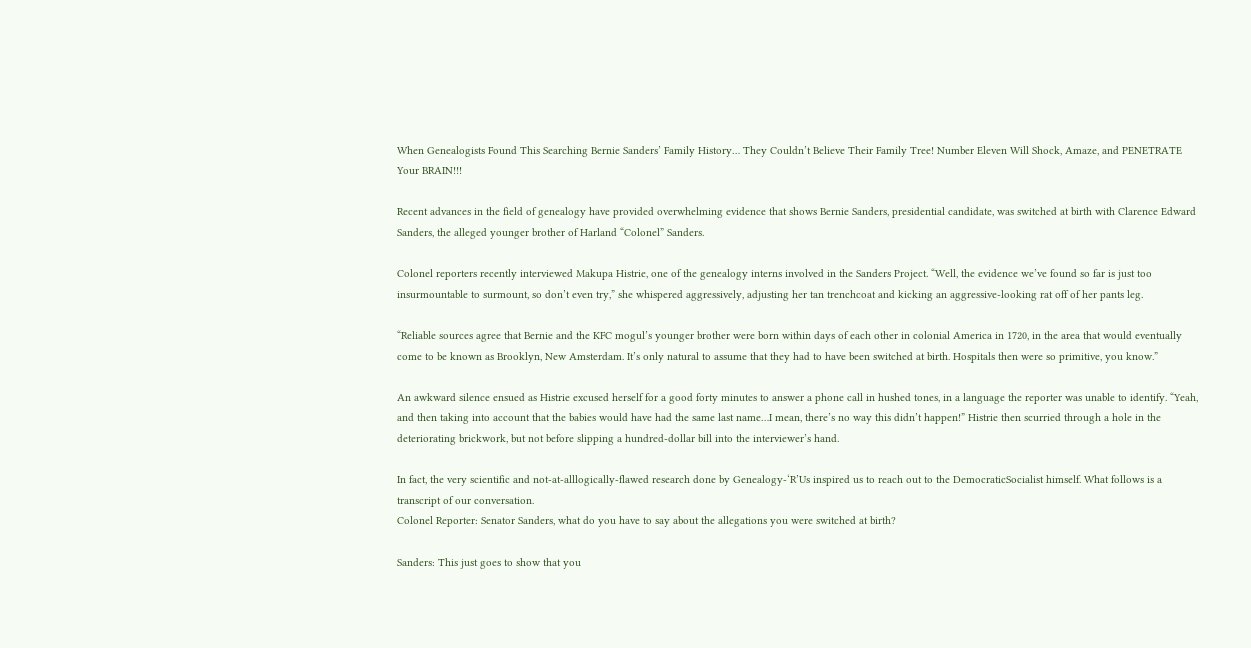When Genealogists Found This Searching Bernie Sanders’ Family History… They Couldn’t Believe Their Family Tree! Number Eleven Will Shock, Amaze, and PENETRATE Your BRAIN!!!

Recent advances in the field of genealogy have provided overwhelming evidence that shows Bernie Sanders, presidential candidate, was switched at birth with Clarence Edward Sanders, the alleged younger brother of Harland “Colonel” Sanders.

Colonel reporters recently interviewed Makupa Histrie, one of the genealogy interns involved in the Sanders Project. “Well, the evidence we’ve found so far is just too insurmountable to surmount, so don’t even try,” she whispered aggressively, adjusting her tan trenchcoat and kicking an aggressive-looking rat off of her pants leg.

“Reliable sources agree that Bernie and the KFC mogul’s younger brother were born within days of each other in colonial America in 1720, in the area that would eventually come to be known as Brooklyn, New Amsterdam. It’s only natural to assume that they had to have been switched at birth. Hospitals then were so primitive, you know.”

An awkward silence ensued as Histrie excused herself for a good forty minutes to answer a phone call in hushed tones, in a language the reporter was unable to identify. “Yeah, and then taking into account that the babies would have had the same last name…I mean, there’s no way this didn’t happen!” Histrie then scurried through a hole in the deteriorating brickwork, but not before slipping a hundred-dollar bill into the interviewer’s hand.

In fact, the very scientific and not-at-alllogically-flawed research done by Genealogy-‘R’Us inspired us to reach out to the DemocraticSocialist himself. What follows is a transcript of our conversation.
Colonel Reporter: Senator Sanders, what do you have to say about the allegations you were switched at birth?

Sanders: This just goes to show that you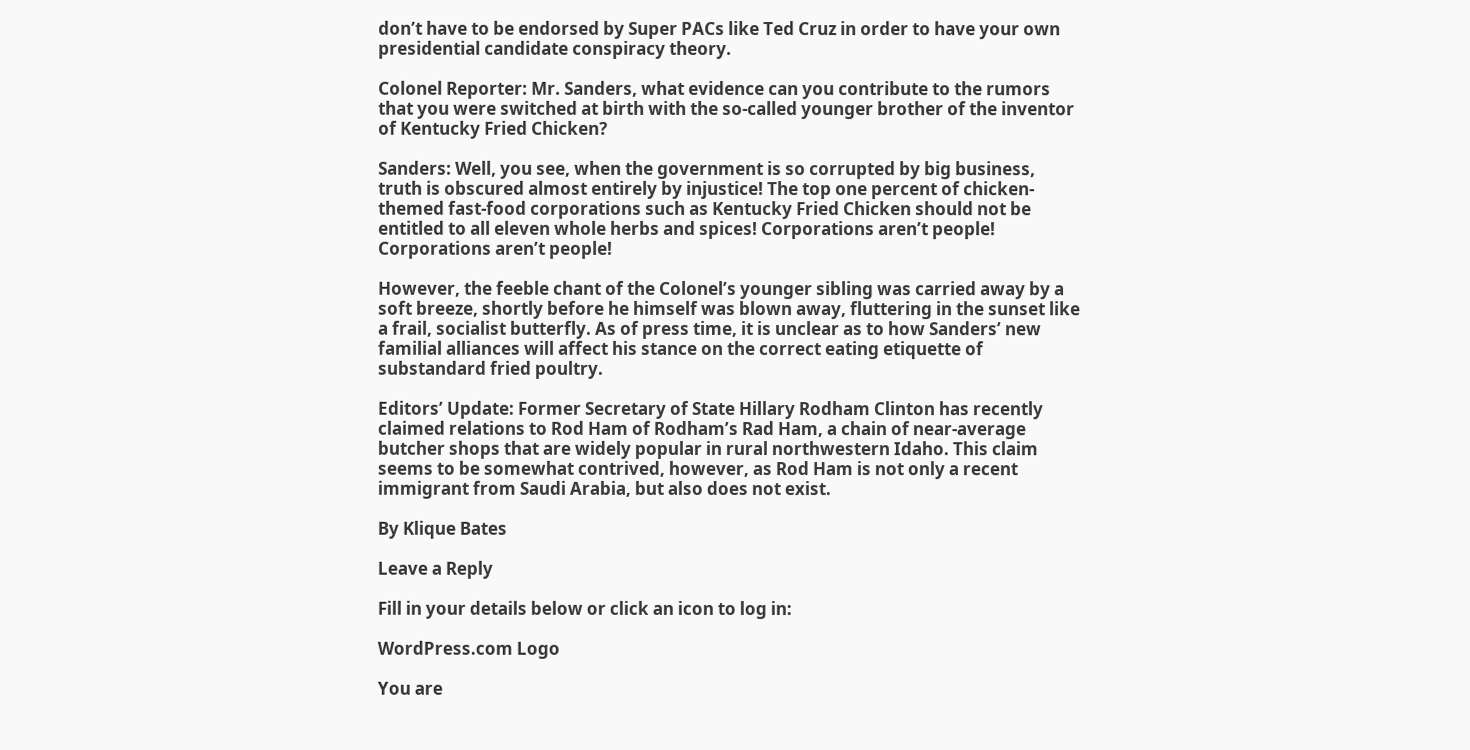don’t have to be endorsed by Super PACs like Ted Cruz in order to have your own presidential candidate conspiracy theory.

Colonel Reporter: Mr. Sanders, what evidence can you contribute to the rumors that you were switched at birth with the so-called younger brother of the inventor of Kentucky Fried Chicken?

Sanders: Well, you see, when the government is so corrupted by big business, truth is obscured almost entirely by injustice! The top one percent of chicken-themed fast-food corporations such as Kentucky Fried Chicken should not be entitled to all eleven whole herbs and spices! Corporations aren’t people! Corporations aren’t people!

However, the feeble chant of the Colonel’s younger sibling was carried away by a soft breeze, shortly before he himself was blown away, fluttering in the sunset like a frail, socialist butterfly. As of press time, it is unclear as to how Sanders’ new familial alliances will affect his stance on the correct eating etiquette of substandard fried poultry.

Editors’ Update: Former Secretary of State Hillary Rodham Clinton has recently claimed relations to Rod Ham of Rodham’s Rad Ham, a chain of near-average butcher shops that are widely popular in rural northwestern Idaho. This claim seems to be somewhat contrived, however, as Rod Ham is not only a recent immigrant from Saudi Arabia, but also does not exist.

By Klique Bates

Leave a Reply

Fill in your details below or click an icon to log in:

WordPress.com Logo

You are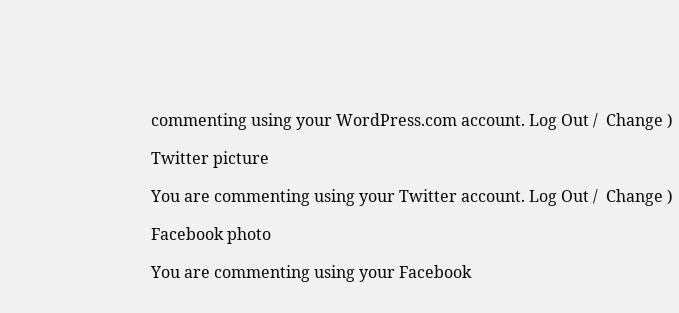commenting using your WordPress.com account. Log Out /  Change )

Twitter picture

You are commenting using your Twitter account. Log Out /  Change )

Facebook photo

You are commenting using your Facebook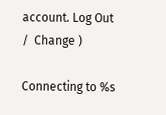account. Log Out /  Change )

Connecting to %s